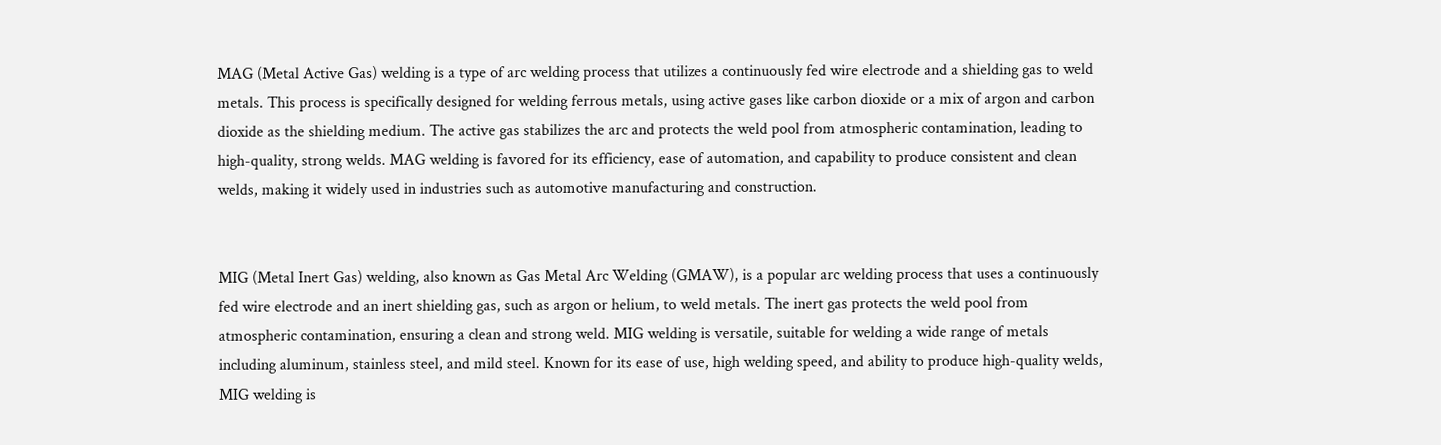MAG (Metal Active Gas) welding is a type of arc welding process that utilizes a continuously fed wire electrode and a shielding gas to weld metals. This process is specifically designed for welding ferrous metals, using active gases like carbon dioxide or a mix of argon and carbon dioxide as the shielding medium. The active gas stabilizes the arc and protects the weld pool from atmospheric contamination, leading to high-quality, strong welds. MAG welding is favored for its efficiency, ease of automation, and capability to produce consistent and clean welds, making it widely used in industries such as automotive manufacturing and construction.


MIG (Metal Inert Gas) welding, also known as Gas Metal Arc Welding (GMAW), is a popular arc welding process that uses a continuously fed wire electrode and an inert shielding gas, such as argon or helium, to weld metals. The inert gas protects the weld pool from atmospheric contamination, ensuring a clean and strong weld. MIG welding is versatile, suitable for welding a wide range of metals including aluminum, stainless steel, and mild steel. Known for its ease of use, high welding speed, and ability to produce high-quality welds, MIG welding is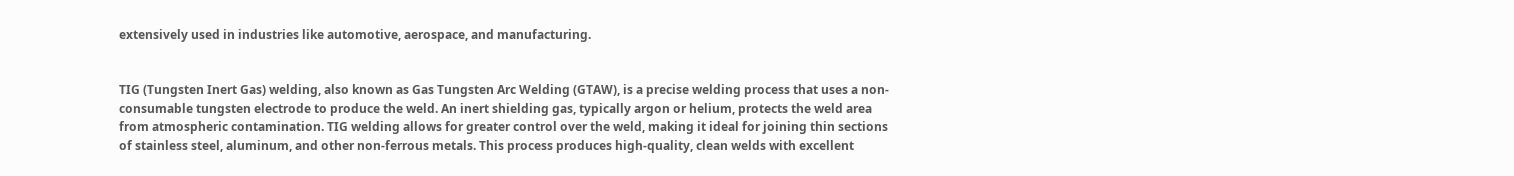extensively used in industries like automotive, aerospace, and manufacturing.


TIG (Tungsten Inert Gas) welding, also known as Gas Tungsten Arc Welding (GTAW), is a precise welding process that uses a non-consumable tungsten electrode to produce the weld. An inert shielding gas, typically argon or helium, protects the weld area from atmospheric contamination. TIG welding allows for greater control over the weld, making it ideal for joining thin sections of stainless steel, aluminum, and other non-ferrous metals. This process produces high-quality, clean welds with excellent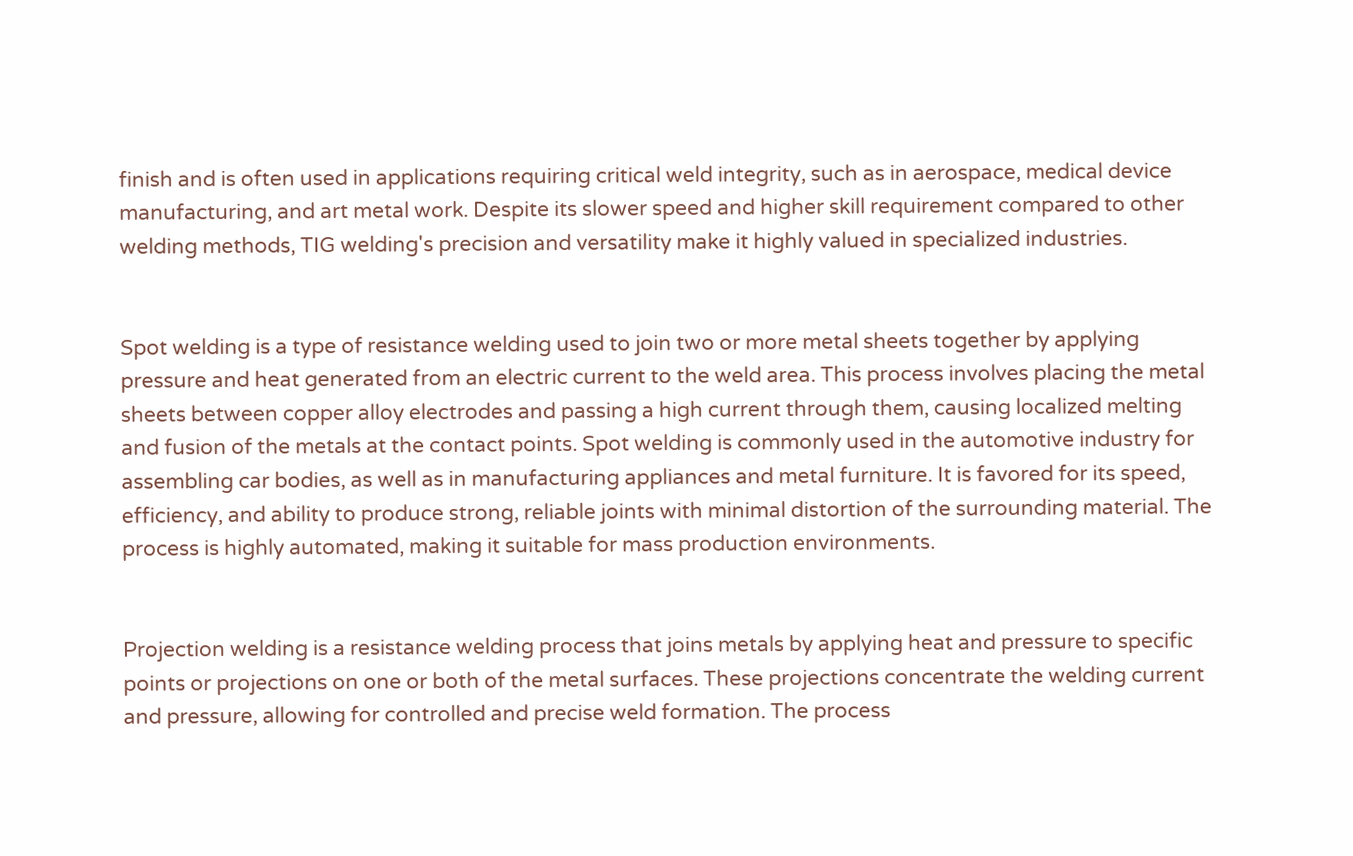finish and is often used in applications requiring critical weld integrity, such as in aerospace, medical device manufacturing, and art metal work. Despite its slower speed and higher skill requirement compared to other welding methods, TIG welding's precision and versatility make it highly valued in specialized industries.


Spot welding is a type of resistance welding used to join two or more metal sheets together by applying pressure and heat generated from an electric current to the weld area. This process involves placing the metal sheets between copper alloy electrodes and passing a high current through them, causing localized melting and fusion of the metals at the contact points. Spot welding is commonly used in the automotive industry for assembling car bodies, as well as in manufacturing appliances and metal furniture. It is favored for its speed, efficiency, and ability to produce strong, reliable joints with minimal distortion of the surrounding material. The process is highly automated, making it suitable for mass production environments.


Projection welding is a resistance welding process that joins metals by applying heat and pressure to specific points or projections on one or both of the metal surfaces. These projections concentrate the welding current and pressure, allowing for controlled and precise weld formation. The process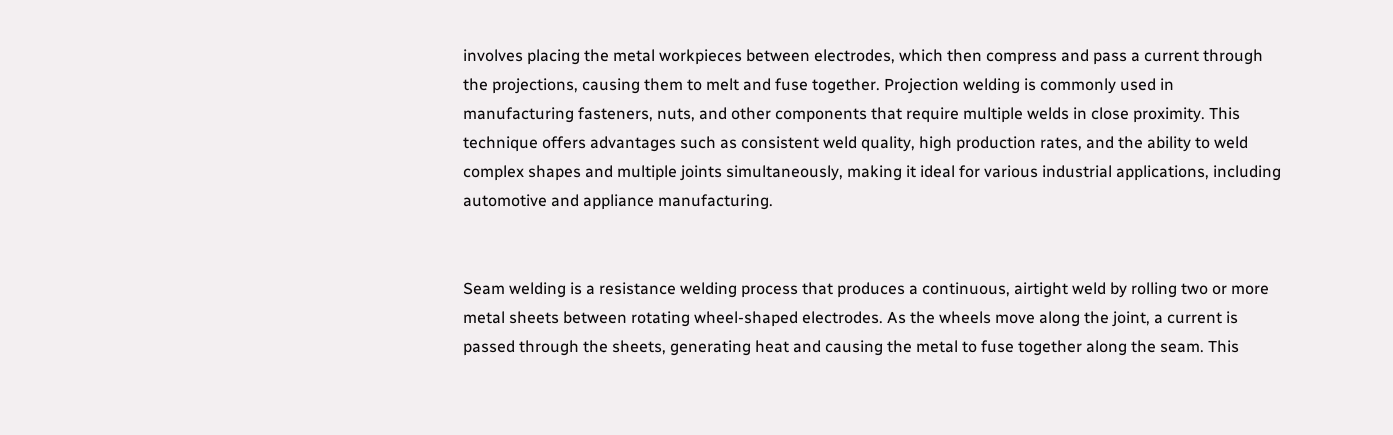involves placing the metal workpieces between electrodes, which then compress and pass a current through the projections, causing them to melt and fuse together. Projection welding is commonly used in manufacturing fasteners, nuts, and other components that require multiple welds in close proximity. This technique offers advantages such as consistent weld quality, high production rates, and the ability to weld complex shapes and multiple joints simultaneously, making it ideal for various industrial applications, including automotive and appliance manufacturing.


Seam welding is a resistance welding process that produces a continuous, airtight weld by rolling two or more metal sheets between rotating wheel-shaped electrodes. As the wheels move along the joint, a current is passed through the sheets, generating heat and causing the metal to fuse together along the seam. This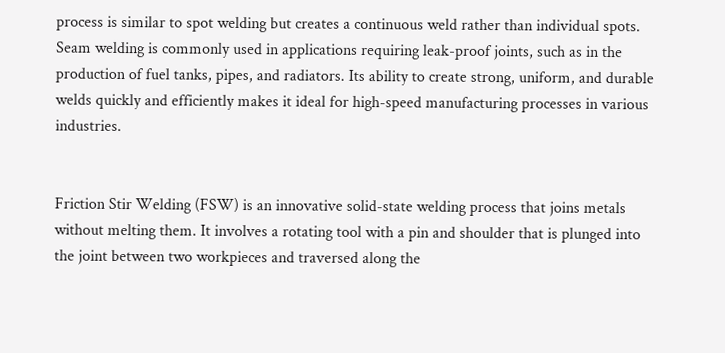process is similar to spot welding but creates a continuous weld rather than individual spots. Seam welding is commonly used in applications requiring leak-proof joints, such as in the production of fuel tanks, pipes, and radiators. Its ability to create strong, uniform, and durable welds quickly and efficiently makes it ideal for high-speed manufacturing processes in various industries.


Friction Stir Welding (FSW) is an innovative solid-state welding process that joins metals without melting them. It involves a rotating tool with a pin and shoulder that is plunged into the joint between two workpieces and traversed along the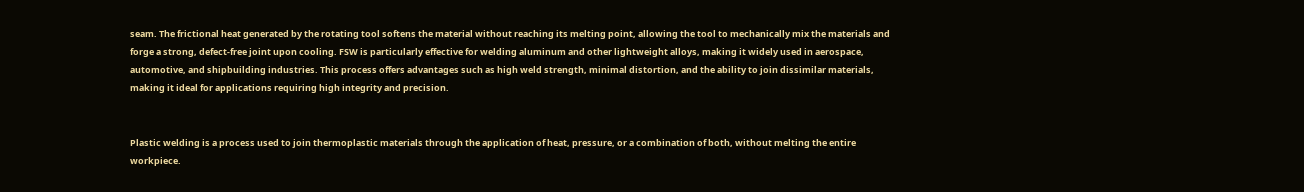seam. The frictional heat generated by the rotating tool softens the material without reaching its melting point, allowing the tool to mechanically mix the materials and forge a strong, defect-free joint upon cooling. FSW is particularly effective for welding aluminum and other lightweight alloys, making it widely used in aerospace, automotive, and shipbuilding industries. This process offers advantages such as high weld strength, minimal distortion, and the ability to join dissimilar materials, making it ideal for applications requiring high integrity and precision.


Plastic welding is a process used to join thermoplastic materials through the application of heat, pressure, or a combination of both, without melting the entire workpiece.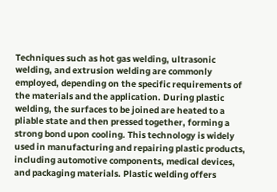Techniques such as hot gas welding, ultrasonic welding, and extrusion welding are commonly employed, depending on the specific requirements of the materials and the application. During plastic welding, the surfaces to be joined are heated to a pliable state and then pressed together, forming a strong bond upon cooling. This technology is widely used in manufacturing and repairing plastic products, including automotive components, medical devices, and packaging materials. Plastic welding offers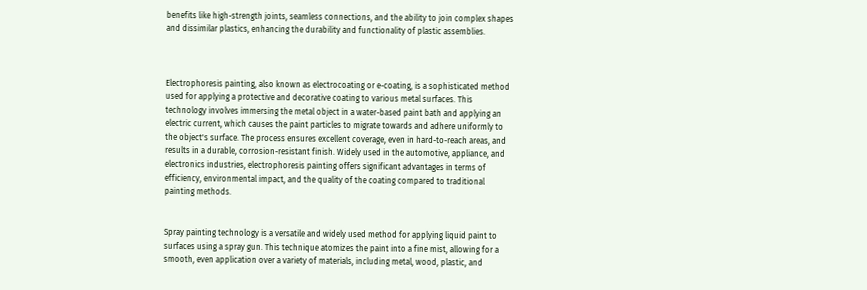benefits like high-strength joints, seamless connections, and the ability to join complex shapes and dissimilar plastics, enhancing the durability and functionality of plastic assemblies.



Electrophoresis painting, also known as electrocoating or e-coating, is a sophisticated method used for applying a protective and decorative coating to various metal surfaces. This technology involves immersing the metal object in a water-based paint bath and applying an electric current, which causes the paint particles to migrate towards and adhere uniformly to the object's surface. The process ensures excellent coverage, even in hard-to-reach areas, and results in a durable, corrosion-resistant finish. Widely used in the automotive, appliance, and electronics industries, electrophoresis painting offers significant advantages in terms of efficiency, environmental impact, and the quality of the coating compared to traditional painting methods.


Spray painting technology is a versatile and widely used method for applying liquid paint to surfaces using a spray gun. This technique atomizes the paint into a fine mist, allowing for a smooth, even application over a variety of materials, including metal, wood, plastic, and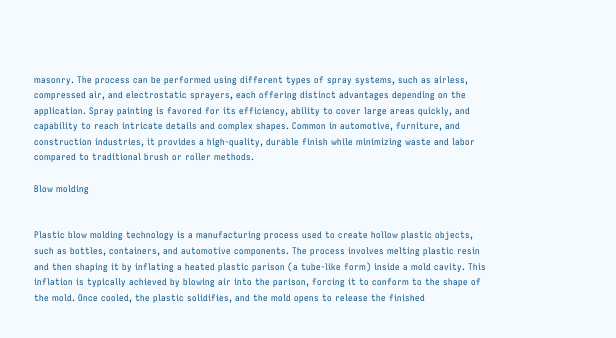masonry. The process can be performed using different types of spray systems, such as airless, compressed air, and electrostatic sprayers, each offering distinct advantages depending on the application. Spray painting is favored for its efficiency, ability to cover large areas quickly, and capability to reach intricate details and complex shapes. Common in automotive, furniture, and construction industries, it provides a high-quality, durable finish while minimizing waste and labor compared to traditional brush or roller methods.

Blow molding


Plastic blow molding technology is a manufacturing process used to create hollow plastic objects, such as bottles, containers, and automotive components. The process involves melting plastic resin and then shaping it by inflating a heated plastic parison (a tube-like form) inside a mold cavity. This inflation is typically achieved by blowing air into the parison, forcing it to conform to the shape of the mold. Once cooled, the plastic solidifies, and the mold opens to release the finished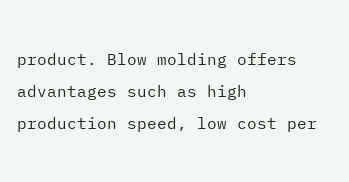product. Blow molding offers advantages such as high production speed, low cost per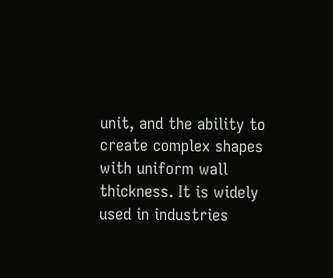unit, and the ability to create complex shapes with uniform wall thickness. It is widely used in industries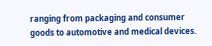ranging from packaging and consumer goods to automotive and medical devices.